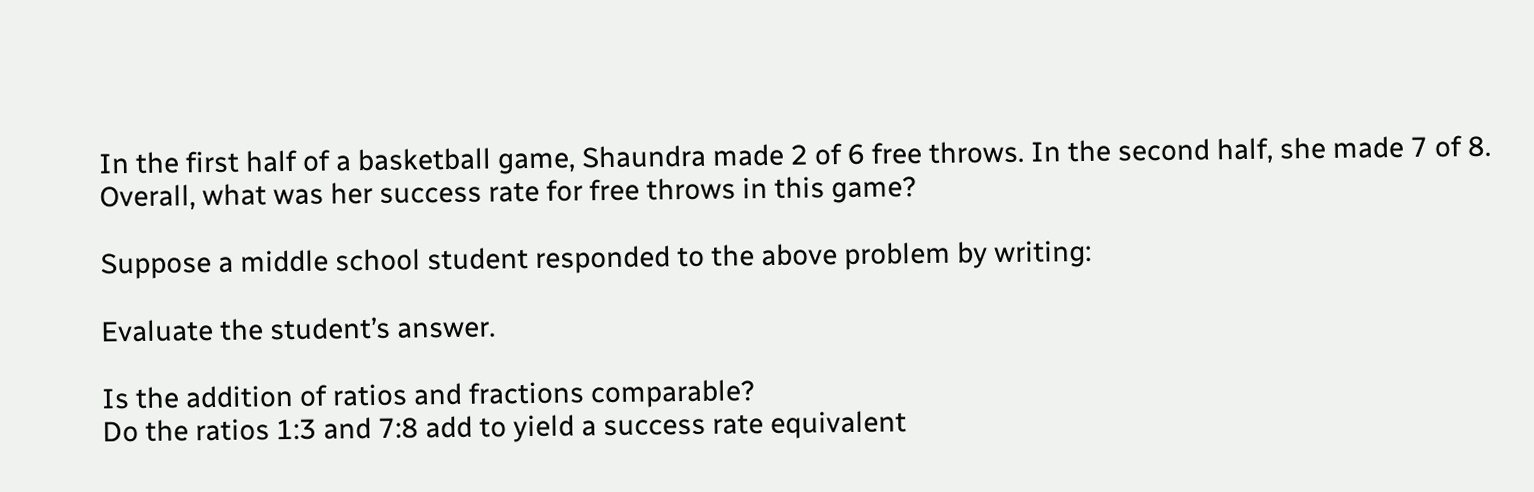In the first half of a basketball game, Shaundra made 2 of 6 free throws. In the second half, she made 7 of 8. Overall, what was her success rate for free throws in this game?

Suppose a middle school student responded to the above problem by writing:

Evaluate the student’s answer.

Is the addition of ratios and fractions comparable?
Do the ratios 1:3 and 7:8 add to yield a success rate equivalent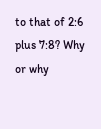to that of 2:6 plus 7:8? Why or why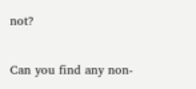not?

Can you find any non-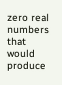zero real numbers that would produce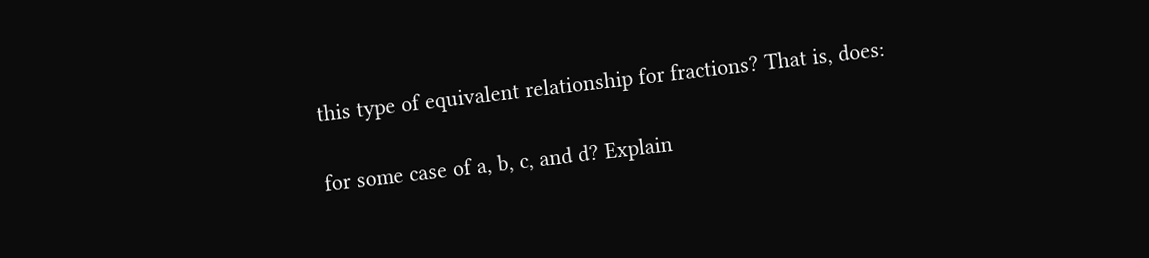this type of equivalent relationship for fractions? That is, does:

for some case of a, b, c, and d? Explain